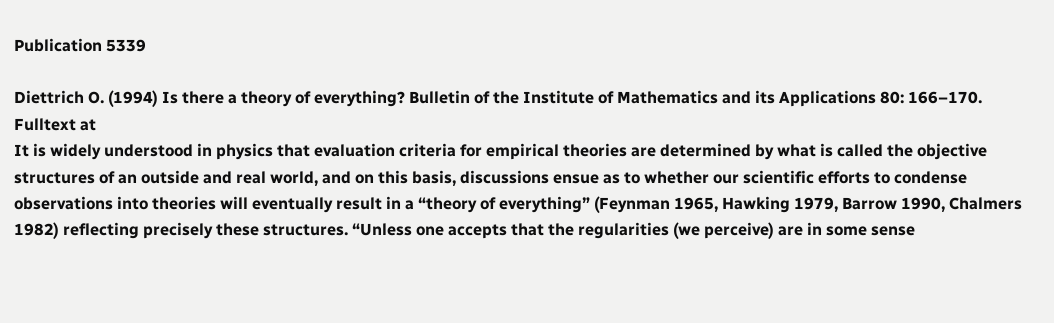Publication 5339

Diettrich O. (1994) Is there a theory of everything? Bulletin of the Institute of Mathematics and its Applications 80: 166–170. Fulltext at
It is widely understood in physics that evaluation criteria for empirical theories are determined by what is called the objective structures of an outside and real world, and on this basis, discussions ensue as to whether our scientific efforts to condense observations into theories will eventually result in a “theory of everything” (Feynman 1965, Hawking 1979, Barrow 1990, Chalmers 1982) reflecting precisely these structures. “Unless one accepts that the regularities (we perceive) are in some sense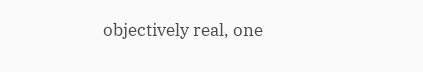objectively real, one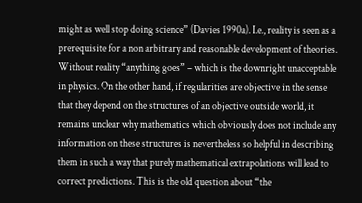might as well stop doing science” (Davies 1990a). I.e., reality is seen as a prerequisite for a non arbitrary and reasonable development of theories. Without reality “anything goes” – which is the downright unacceptable in physics. On the other hand, if regularities are objective in the sense that they depend on the structures of an objective outside world, it remains unclear why mathematics which obviously does not include any information on these structures is nevertheless so helpful in describing them in such a way that purely mathematical extrapolations will lead to correct predictions. This is the old question about “the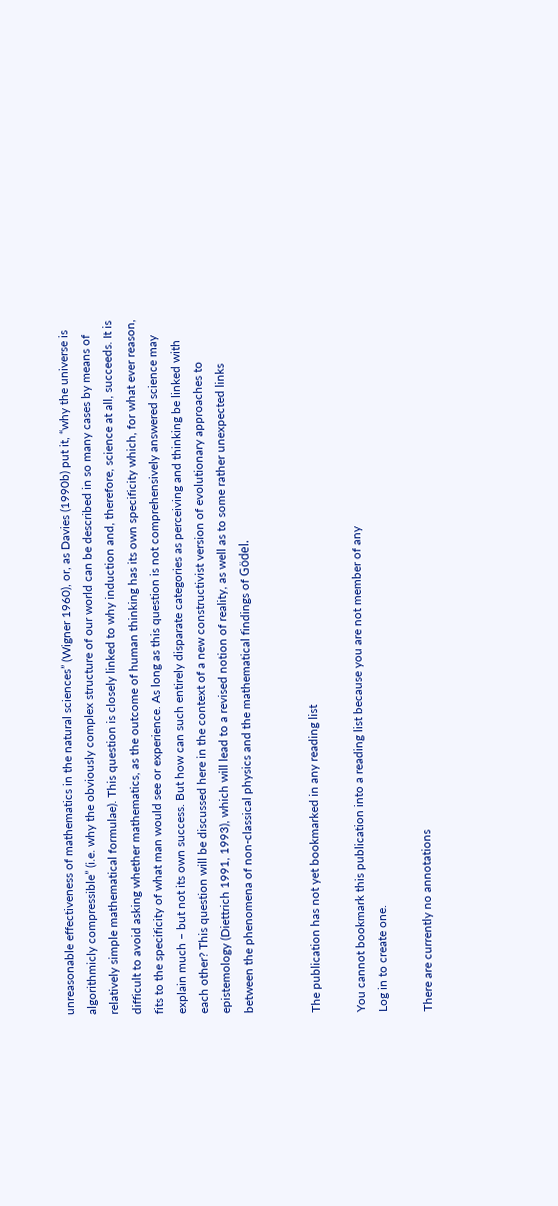unreasonable effectiveness of mathematics in the natural sciences” (Wigner 1960), or, as Davies (1990b) put it, “why the universe is algorithmicly compressible” (i.e. why the obviously complex structure of our world can be described in so many cases by means of relatively simple mathematical formulae). This question is closely linked to why induction and, therefore, science at all, succeeds. It is difficult to avoid asking whether mathematics, as the outcome of human thinking has its own specificity which, for what ever reason, fits to the specificity of what man would see or experience. As long as this question is not comprehensively answered science may explain much – but not its own success. But how can such entirely disparate categories as perceiving and thinking be linked with each other? This question will be discussed here in the context of a new constructivist version of evolutionary approaches to epistemology (Diettrich 1991, 1993), which will lead to a revised notion of reality, as well as to some rather unexpected links between the phenomena of non-classical physics and the mathematical findings of Gödel.


The publication has not yet bookmarked in any reading list

You cannot bookmark this publication into a reading list because you are not member of any
Log in to create one.

There are currently no annotations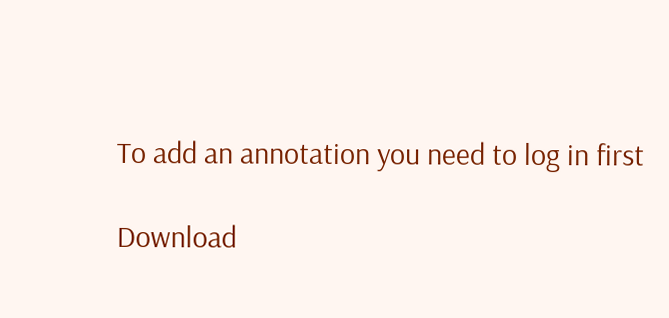To add an annotation you need to log in first

Download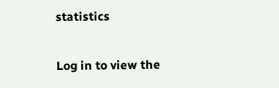statistics

Log in to view the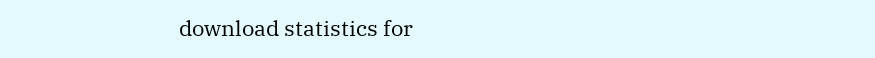download statistics for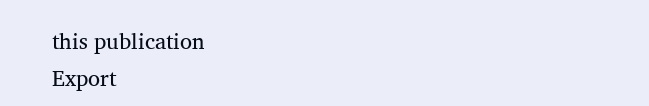this publication
Export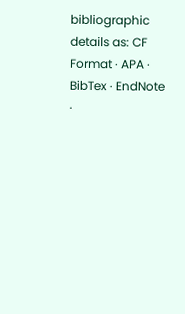bibliographic details as: CF Format · APA · BibTex · EndNote ·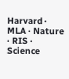Harvard · MLA · Nature · RIS · Science